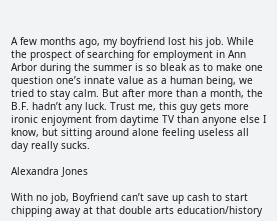A few months ago, my boyfriend lost his job. While the prospect of searching for employment in Ann Arbor during the summer is so bleak as to make one question one’s innate value as a human being, we tried to stay calm. But after more than a month, the B.F. hadn’t any luck. Trust me, this guy gets more ironic enjoyment from daytime TV than anyone else I know, but sitting around alone feeling useless all day really sucks.

Alexandra Jones

With no job, Boyfriend can’t save up cash to start chipping away at that double arts education/history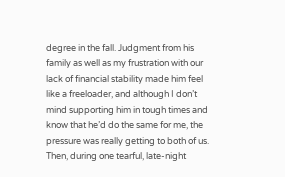degree in the fall. Judgment from his family as well as my frustration with our lack of financial stability made him feel like a freeloader, and although I don’t mind supporting him in tough times and know that he’d do the same for me, the pressure was really getting to both of us. Then, during one tearful, late-night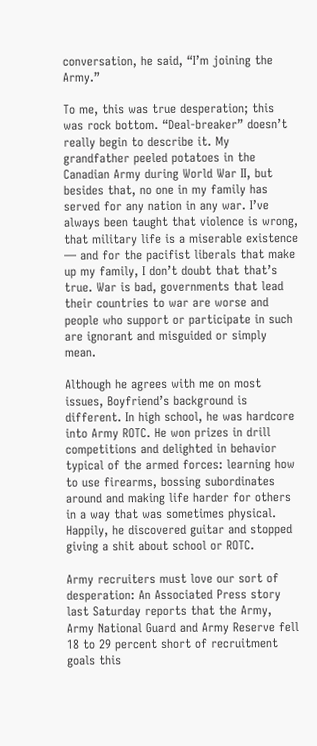conversation, he said, “I’m joining the Army.”

To me, this was true desperation; this was rock bottom. “Deal-breaker” doesn’t really begin to describe it. My grandfather peeled potatoes in the Canadian Army during World War II, but besides that, no one in my family has served for any nation in any war. I’ve always been taught that violence is wrong, that military life is a miserable existence — and for the pacifist liberals that make up my family, I don’t doubt that that’s true. War is bad, governments that lead their countries to war are worse and people who support or participate in such are ignorant and misguided or simply mean.

Although he agrees with me on most issues, Boyfriend’s background is different. In high school, he was hardcore into Army ROTC. He won prizes in drill competitions and delighted in behavior typical of the armed forces: learning how to use firearms, bossing subordinates around and making life harder for others in a way that was sometimes physical. Happily, he discovered guitar and stopped giving a shit about school or ROTC.

Army recruiters must love our sort of desperation: An Associated Press story last Saturday reports that the Army, Army National Guard and Army Reserve fell 18 to 29 percent short of recruitment goals this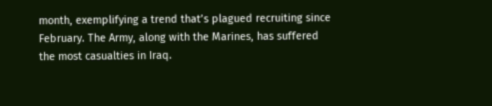month, exemplifying a trend that’s plagued recruiting since February. The Army, along with the Marines, has suffered the most casualties in Iraq.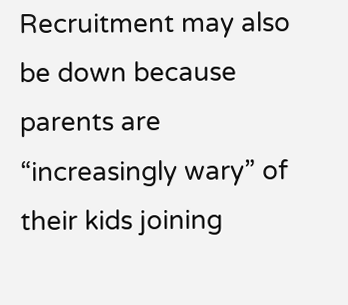Recruitment may also be down because parents are “increasingly wary” of their kids joining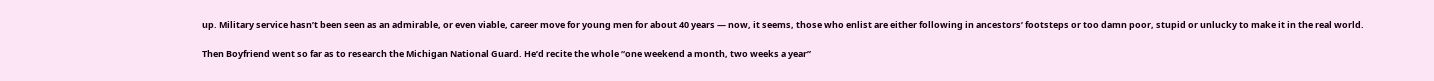up. Military service hasn’t been seen as an admirable, or even viable, career move for young men for about 40 years — now, it seems, those who enlist are either following in ancestors’ footsteps or too damn poor, stupid or unlucky to make it in the real world.

Then Boyfriend went so far as to research the Michigan National Guard. He’d recite the whole “one weekend a month, two weeks a year”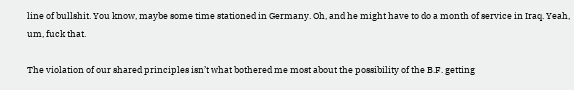line of bullshit. You know, maybe some time stationed in Germany. Oh, and he might have to do a month of service in Iraq. Yeah, um, fuck that.

The violation of our shared principles isn’t what bothered me most about the possibility of the B.F. getting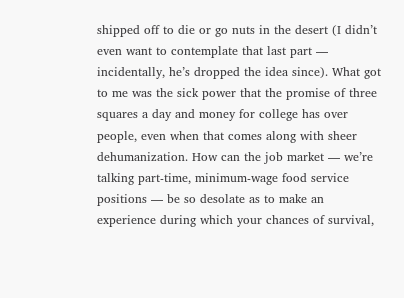shipped off to die or go nuts in the desert (I didn’t even want to contemplate that last part — incidentally, he’s dropped the idea since). What got to me was the sick power that the promise of three squares a day and money for college has over people, even when that comes along with sheer dehumanization. How can the job market — we’re talking part-time, minimum-wage food service positions — be so desolate as to make an experience during which your chances of survival,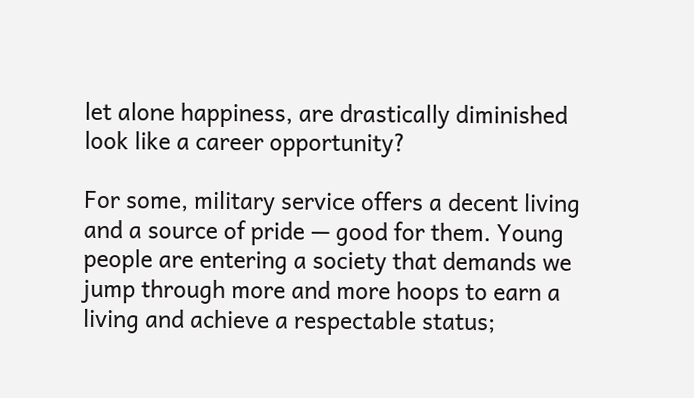let alone happiness, are drastically diminished look like a career opportunity?

For some, military service offers a decent living and a source of pride — good for them. Young people are entering a society that demands we jump through more and more hoops to earn a living and achieve a respectable status;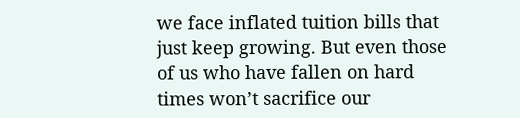we face inflated tuition bills that just keep growing. But even those of us who have fallen on hard times won’t sacrifice our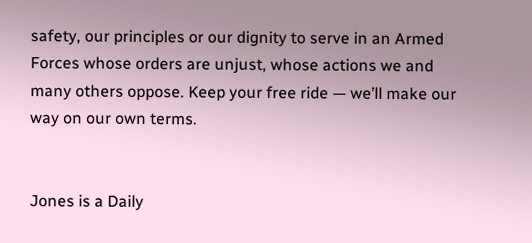safety, our principles or our dignity to serve in an Armed Forces whose orders are unjust, whose actions we and many others oppose. Keep your free ride — we’ll make our way on our own terms.


Jones is a Daily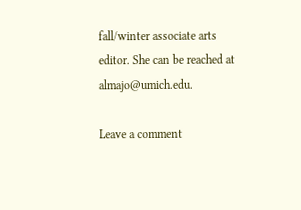fall/winter associate arts editor. She can be reached at almajo@umich.edu.

Leave a comment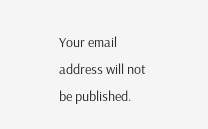Your email address will not be published.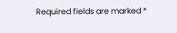Required fields are marked *